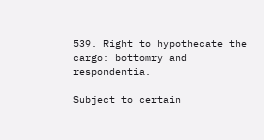539. Right to hypothecate the cargo: bottomry and respondentia.

Subject to certain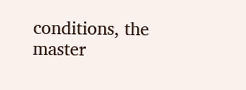conditions, the master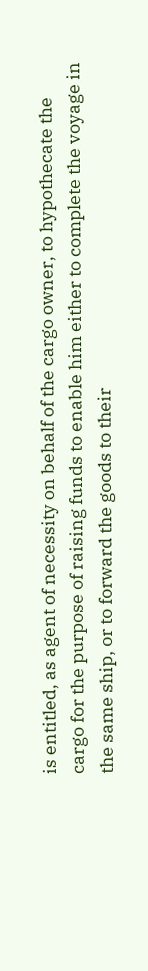is entitled, as agent of necessity on behalf of the cargo owner, to hypothecate the cargo for the purpose of raising funds to enable him either to complete the voyage in the same ship, or to forward the goods to their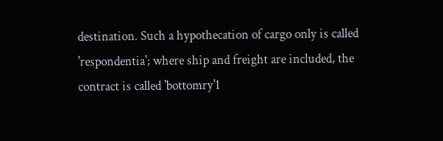destination. Such a hypothecation of cargo only is called 'respondentia'; where ship and freight are included, the contract is called 'bottomry'1